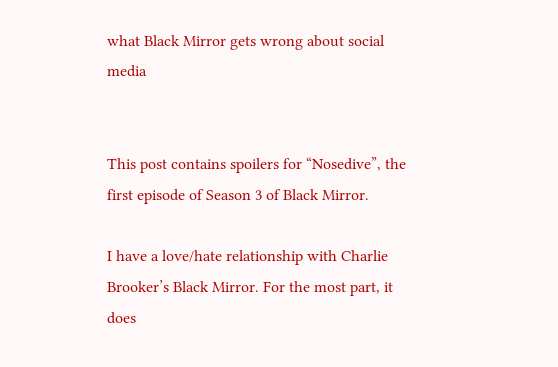what Black Mirror gets wrong about social media


This post contains spoilers for “Nosedive”, the first episode of Season 3 of Black Mirror.

I have a love/hate relationship with Charlie Brooker’s Black Mirror. For the most part, it does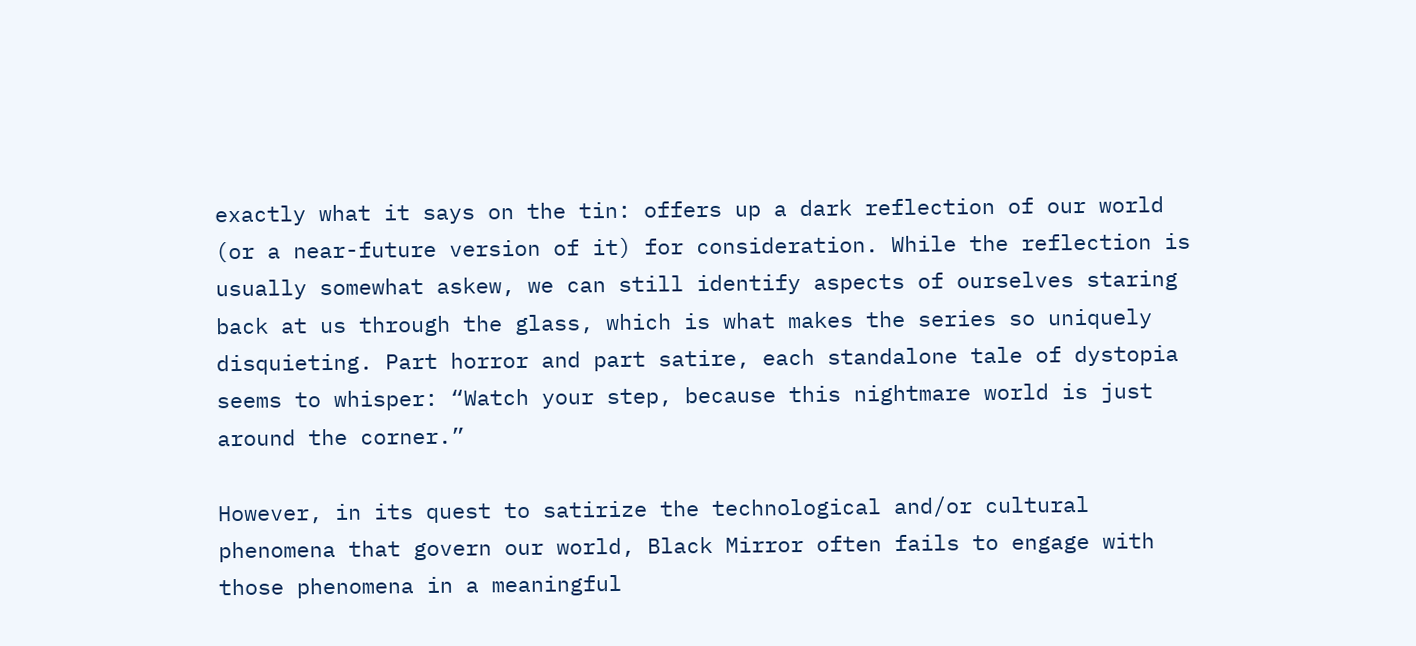exactly what it says on the tin: offers up a dark reflection of our world (or a near-future version of it) for consideration. While the reflection is usually somewhat askew, we can still identify aspects of ourselves staring back at us through the glass, which is what makes the series so uniquely disquieting. Part horror and part satire, each standalone tale of dystopia seems to whisper: “Watch your step, because this nightmare world is just around the corner.”

However, in its quest to satirize the technological and/or cultural phenomena that govern our world, Black Mirror often fails to engage with those phenomena in a meaningful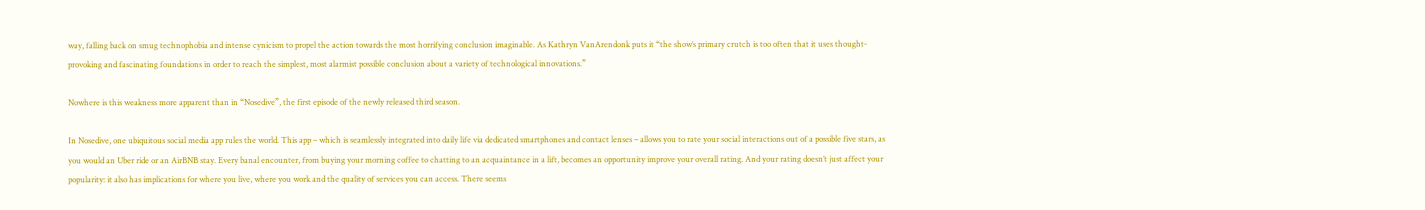way, falling back on smug technophobia and intense cynicism to propel the action towards the most horrifying conclusion imaginable. As Kathryn VanArendonk puts it “the show’s primary crutch is too often that it uses thought-provoking and fascinating foundations in order to reach the simplest, most alarmist possible conclusion about a variety of technological innovations.”

Nowhere is this weakness more apparent than in “Nosedive”, the first episode of the newly released third season.

In Nosedive, one ubiquitous social media app rules the world. This app – which is seamlessly integrated into daily life via dedicated smartphones and contact lenses – allows you to rate your social interactions out of a possible five stars, as you would an Uber ride or an AirBNB stay. Every banal encounter, from buying your morning coffee to chatting to an acquaintance in a lift, becomes an opportunity improve your overall rating. And your rating doesn’t just affect your popularity: it also has implications for where you live, where you work and the quality of services you can access. There seems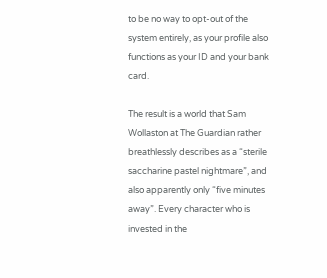to be no way to opt-out of the system entirely, as your profile also functions as your ID and your bank card.

The result is a world that Sam Wollaston at The Guardian rather breathlessly describes as a “sterile saccharine pastel nightmare”, and also apparently only “five minutes away”. Every character who is invested in the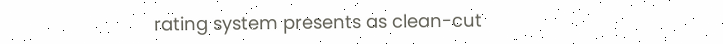rating system presents as clean-cut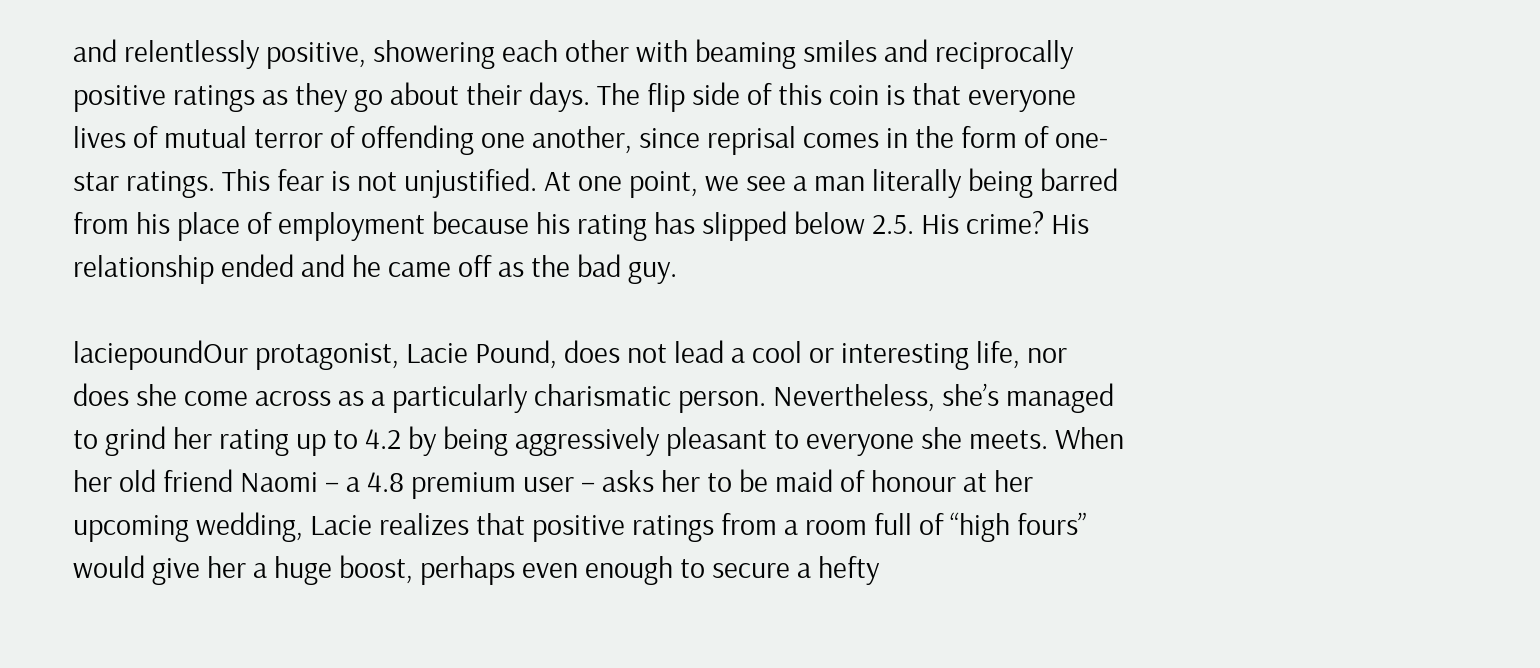and relentlessly positive, showering each other with beaming smiles and reciprocally positive ratings as they go about their days. The flip side of this coin is that everyone lives of mutual terror of offending one another, since reprisal comes in the form of one-star ratings. This fear is not unjustified. At one point, we see a man literally being barred from his place of employment because his rating has slipped below 2.5. His crime? His relationship ended and he came off as the bad guy.

laciepoundOur protagonist, Lacie Pound, does not lead a cool or interesting life, nor does she come across as a particularly charismatic person. Nevertheless, she’s managed to grind her rating up to 4.2 by being aggressively pleasant to everyone she meets. When her old friend Naomi – a 4.8 premium user – asks her to be maid of honour at her upcoming wedding, Lacie realizes that positive ratings from a room full of “high fours” would give her a huge boost, perhaps even enough to secure a hefty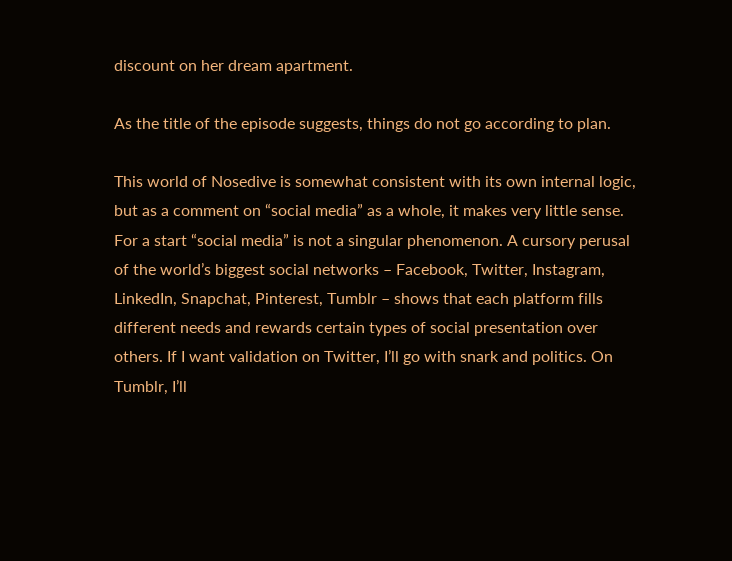discount on her dream apartment.

As the title of the episode suggests, things do not go according to plan.

This world of Nosedive is somewhat consistent with its own internal logic, but as a comment on “social media” as a whole, it makes very little sense. For a start “social media” is not a singular phenomenon. A cursory perusal of the world’s biggest social networks – Facebook, Twitter, Instagram, LinkedIn, Snapchat, Pinterest, Tumblr – shows that each platform fills different needs and rewards certain types of social presentation over others. If I want validation on Twitter, I’ll go with snark and politics. On Tumblr, I’ll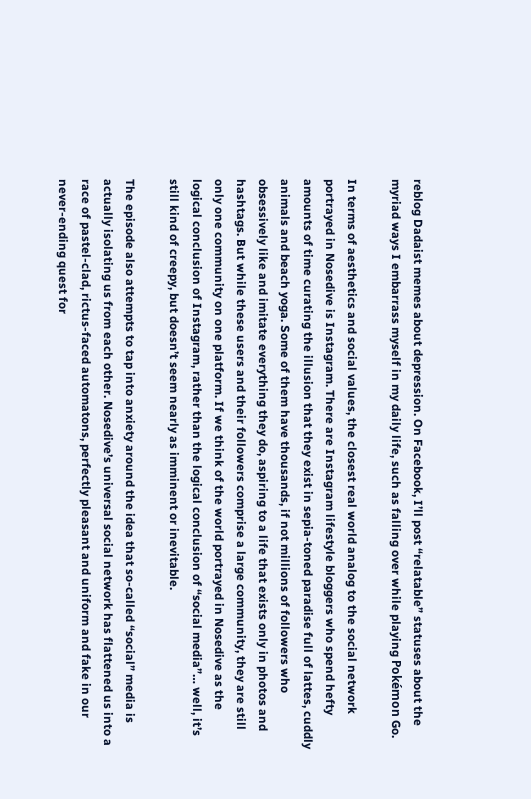reblog Dadaist memes about depression. On Facebook, I’ll post “relatable” statuses about the myriad ways I embarrass myself in my daily life, such as falling over while playing Pokémon Go.

In terms of aesthetics and social values, the closest real world analog to the social network portrayed in Nosedive is Instagram. There are Instagram lifestyle bloggers who spend hefty amounts of time curating the illusion that they exist in sepia-toned paradise full of lattes, cuddly animals and beach yoga. Some of them have thousands, if not millions of followers who obsessively like and imitate everything they do, aspiring to a life that exists only in photos and hashtags. But while these users and their followers comprise a large community, they are still only one community on one platform. If we think of the world portrayed in Nosedive as the logical conclusion of Instagram, rather than the logical conclusion of “social media”… well, it’s still kind of creepy, but doesn’t seem nearly as imminent or inevitable.

The episode also attempts to tap into anxiety around the idea that so-called “social” media is actually isolating us from each other. Nosedive’s universal social network has flattened us into a race of pastel-clad, rictus-faced automatons, perfectly pleasant and uniform and fake in our never-ending quest for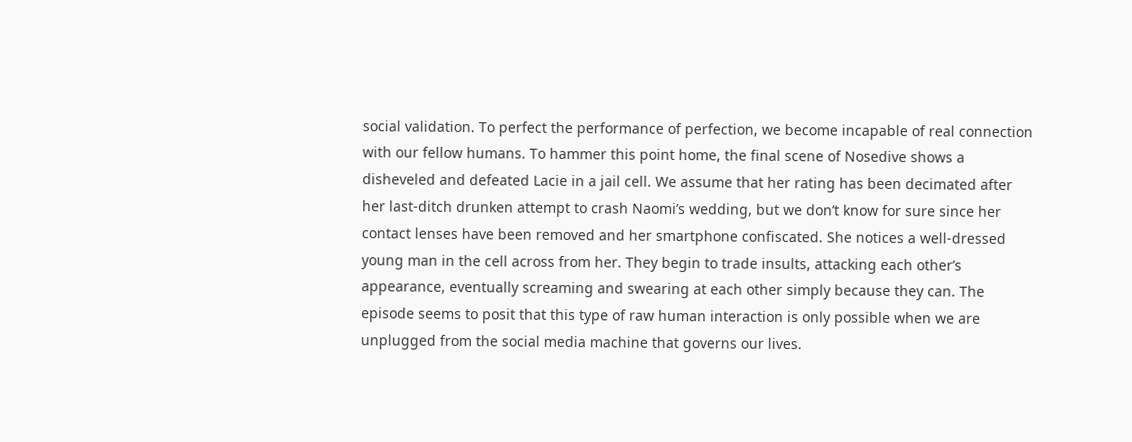social validation. To perfect the performance of perfection, we become incapable of real connection with our fellow humans. To hammer this point home, the final scene of Nosedive shows a disheveled and defeated Lacie in a jail cell. We assume that her rating has been decimated after her last-ditch drunken attempt to crash Naomi’s wedding, but we don’t know for sure since her contact lenses have been removed and her smartphone confiscated. She notices a well-dressed young man in the cell across from her. They begin to trade insults, attacking each other’s appearance, eventually screaming and swearing at each other simply because they can. The episode seems to posit that this type of raw human interaction is only possible when we are unplugged from the social media machine that governs our lives.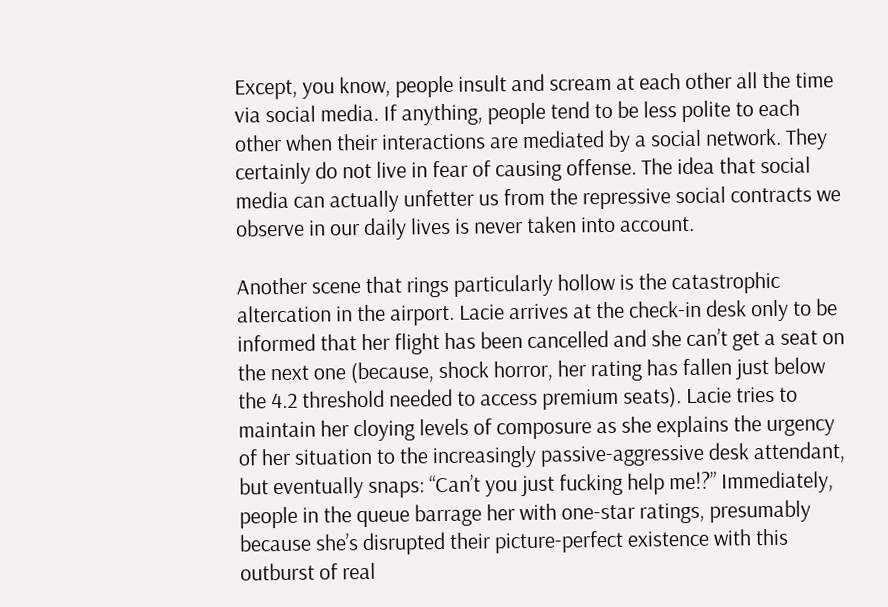Except, you know, people insult and scream at each other all the time via social media. If anything, people tend to be less polite to each other when their interactions are mediated by a social network. They certainly do not live in fear of causing offense. The idea that social media can actually unfetter us from the repressive social contracts we observe in our daily lives is never taken into account.

Another scene that rings particularly hollow is the catastrophic altercation in the airport. Lacie arrives at the check-in desk only to be informed that her flight has been cancelled and she can’t get a seat on the next one (because, shock horror, her rating has fallen just below the 4.2 threshold needed to access premium seats). Lacie tries to maintain her cloying levels of composure as she explains the urgency of her situation to the increasingly passive-aggressive desk attendant, but eventually snaps: “Can’t you just fucking help me!?” Immediately, people in the queue barrage her with one-star ratings, presumably because she’s disrupted their picture-perfect existence with this outburst of real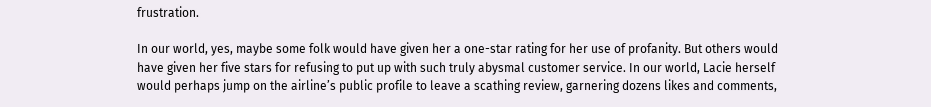frustration.

In our world, yes, maybe some folk would have given her a one-star rating for her use of profanity. But others would have given her five stars for refusing to put up with such truly abysmal customer service. In our world, Lacie herself would perhaps jump on the airline’s public profile to leave a scathing review, garnering dozens likes and comments,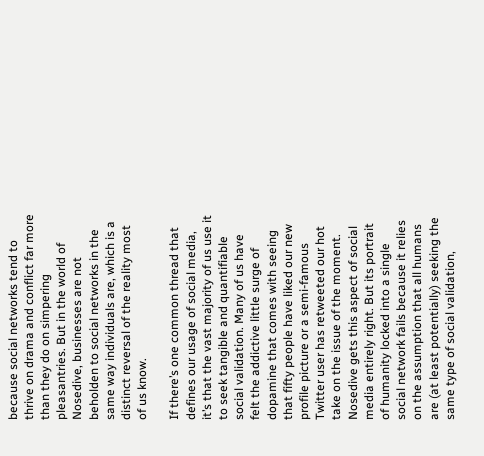because social networks tend to thrive on drama and conflict far more than they do on simpering pleasantries. But in the world of Nosedive, businesses are not beholden to social networks in the same way individuals are, which is a distinct reversal of the reality most of us know.

If there’s one common thread that defines our usage of social media, it’s that the vast majority of us use it to seek tangible and quantifiable social validation. Many of us have felt the addictive little surge of dopamine that comes with seeing that fifty people have liked our new profile picture or a semi-famous Twitter user has retweeted our hot take on the issue of the moment. Nosedive gets this aspect of social media entirely right. But its portrait of humanity locked into a single social network fails because it relies on the assumption that all humans are (at least potentially) seeking the same type of social validation,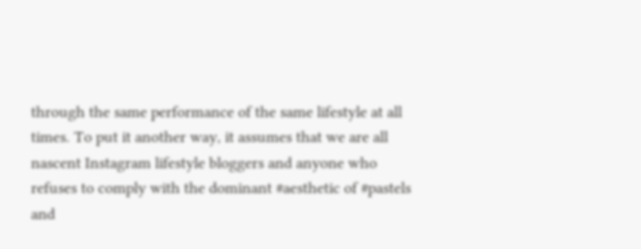through the same performance of the same lifestyle at all times. To put it another way, it assumes that we are all nascent Instagram lifestyle bloggers and anyone who refuses to comply with the dominant #aesthetic of #pastels and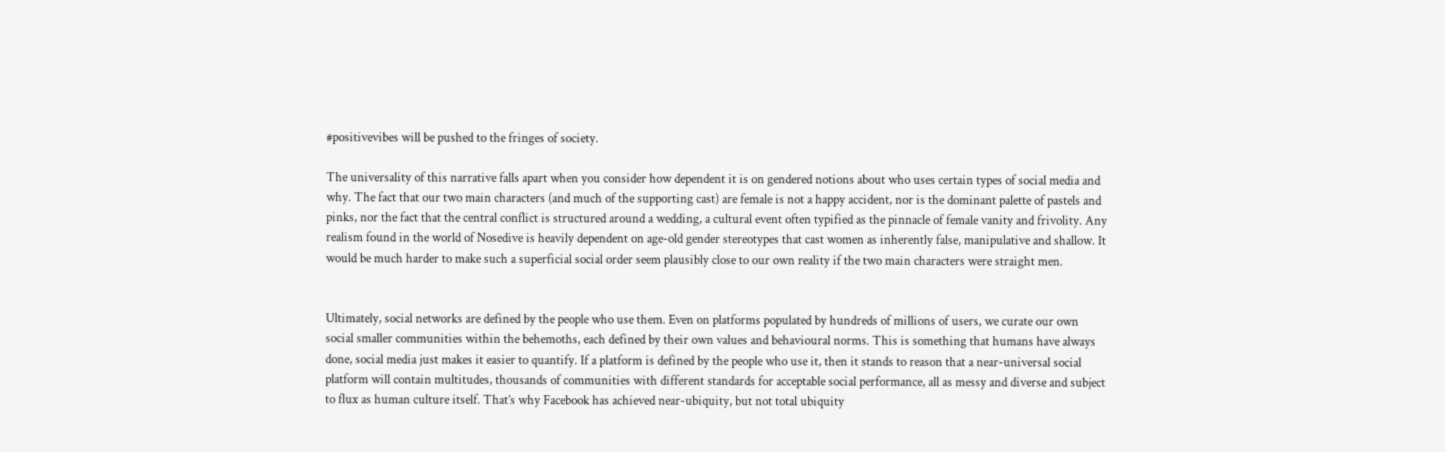#positivevibes will be pushed to the fringes of society.

The universality of this narrative falls apart when you consider how dependent it is on gendered notions about who uses certain types of social media and why. The fact that our two main characters (and much of the supporting cast) are female is not a happy accident, nor is the dominant palette of pastels and pinks, nor the fact that the central conflict is structured around a wedding, a cultural event often typified as the pinnacle of female vanity and frivolity. Any realism found in the world of Nosedive is heavily dependent on age-old gender stereotypes that cast women as inherently false, manipulative and shallow. It would be much harder to make such a superficial social order seem plausibly close to our own reality if the two main characters were straight men.


Ultimately, social networks are defined by the people who use them. Even on platforms populated by hundreds of millions of users, we curate our own social smaller communities within the behemoths, each defined by their own values and behavioural norms. This is something that humans have always done, social media just makes it easier to quantify. If a platform is defined by the people who use it, then it stands to reason that a near-universal social platform will contain multitudes, thousands of communities with different standards for acceptable social performance, all as messy and diverse and subject to flux as human culture itself. That’s why Facebook has achieved near-ubiquity, but not total ubiquity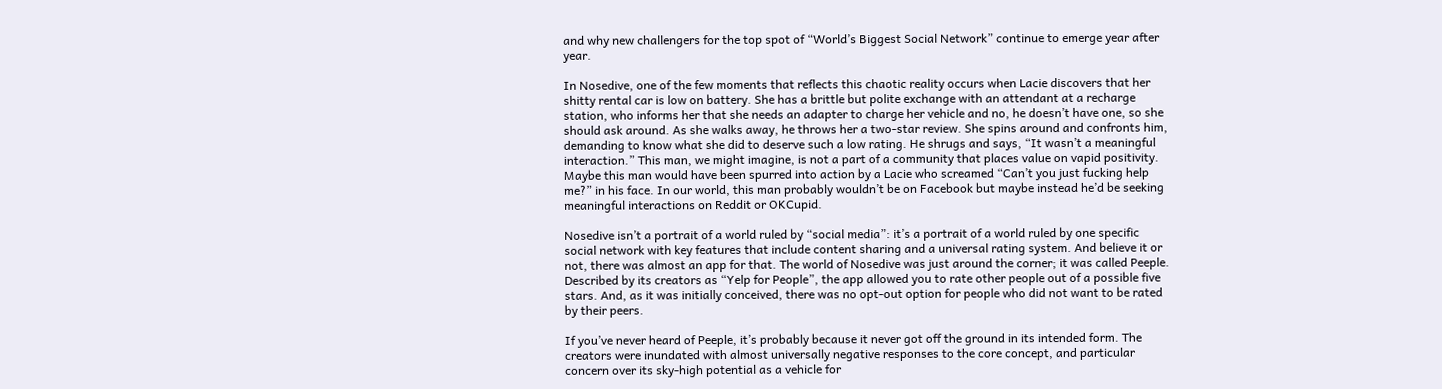and why new challengers for the top spot of “World’s Biggest Social Network” continue to emerge year after year.

In Nosedive, one of the few moments that reflects this chaotic reality occurs when Lacie discovers that her shitty rental car is low on battery. She has a brittle but polite exchange with an attendant at a recharge station, who informs her that she needs an adapter to charge her vehicle and no, he doesn’t have one, so she should ask around. As she walks away, he throws her a two-star review. She spins around and confronts him, demanding to know what she did to deserve such a low rating. He shrugs and says, “It wasn’t a meaningful interaction.” This man, we might imagine, is not a part of a community that places value on vapid positivity. Maybe this man would have been spurred into action by a Lacie who screamed “Can’t you just fucking help me?” in his face. In our world, this man probably wouldn’t be on Facebook but maybe instead he’d be seeking meaningful interactions on Reddit or OKCupid.

Nosedive isn’t a portrait of a world ruled by “social media”: it’s a portrait of a world ruled by one specific social network with key features that include content sharing and a universal rating system. And believe it or not, there was almost an app for that. The world of Nosedive was just around the corner; it was called Peeple. Described by its creators as “Yelp for People”, the app allowed you to rate other people out of a possible five stars. And, as it was initially conceived, there was no opt-out option for people who did not want to be rated by their peers.

If you’ve never heard of Peeple, it’s probably because it never got off the ground in its intended form. The creators were inundated with almost universally negative responses to the core concept, and particular concern over its sky-high potential as a vehicle for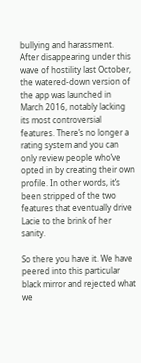bullying and harassment. After disappearing under this wave of hostility last October, the watered-down version of the app was launched in March 2016, notably lacking its most controversial features. There’s no longer a rating system and you can only review people who’ve opted in by creating their own profile. In other words, it’s been stripped of the two features that eventually drive Lacie to the brink of her sanity.

So there you have it. We have peered into this particular black mirror and rejected what we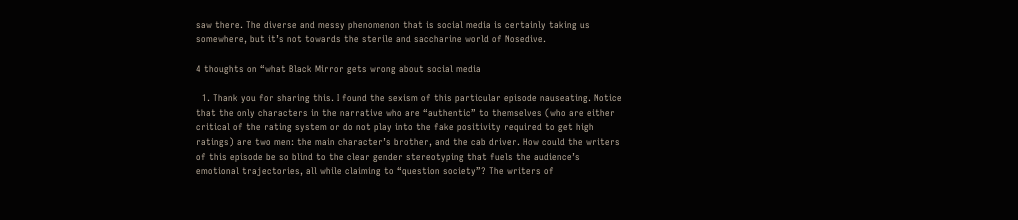saw there. The diverse and messy phenomenon that is social media is certainly taking us somewhere, but it’s not towards the sterile and saccharine world of Nosedive.

4 thoughts on “what Black Mirror gets wrong about social media

  1. Thank you for sharing this. I found the sexism of this particular episode nauseating. Notice that the only characters in the narrative who are “authentic” to themselves (who are either critical of the rating system or do not play into the fake positivity required to get high ratings) are two men: the main character’s brother, and the cab driver. How could the writers of this episode be so blind to the clear gender stereotyping that fuels the audience’s emotional trajectories, all while claiming to “question society”? The writers of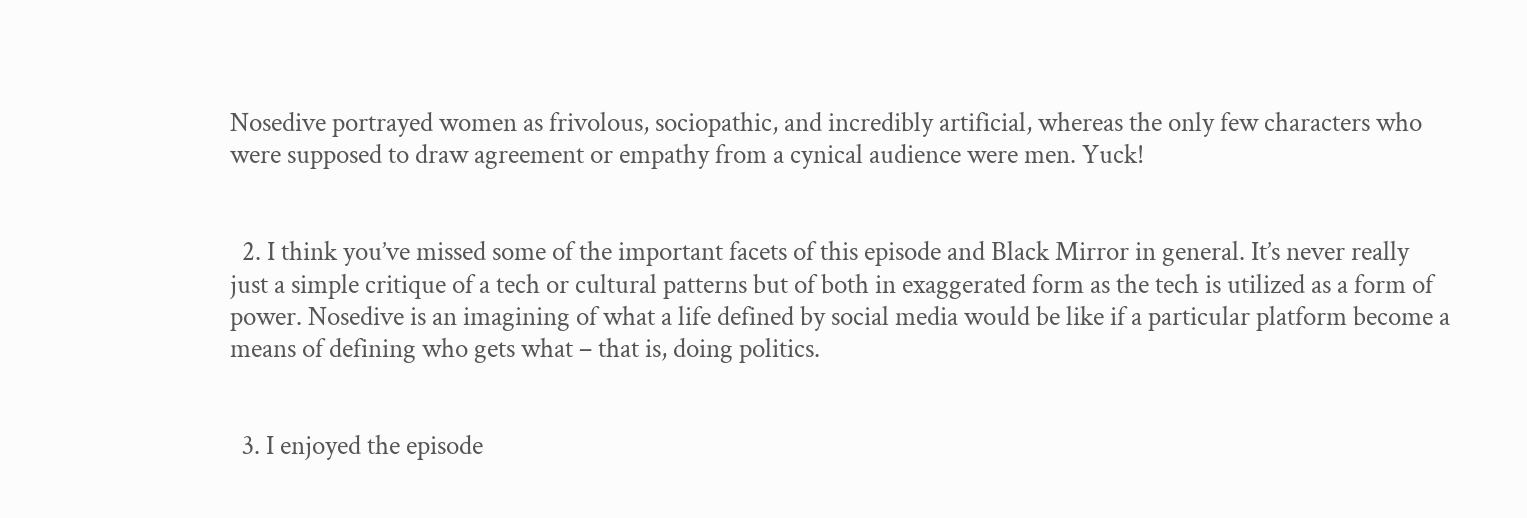Nosedive portrayed women as frivolous, sociopathic, and incredibly artificial, whereas the only few characters who were supposed to draw agreement or empathy from a cynical audience were men. Yuck!


  2. I think you’ve missed some of the important facets of this episode and Black Mirror in general. It’s never really just a simple critique of a tech or cultural patterns but of both in exaggerated form as the tech is utilized as a form of power. Nosedive is an imagining of what a life defined by social media would be like if a particular platform become a means of defining who gets what – that is, doing politics.


  3. I enjoyed the episode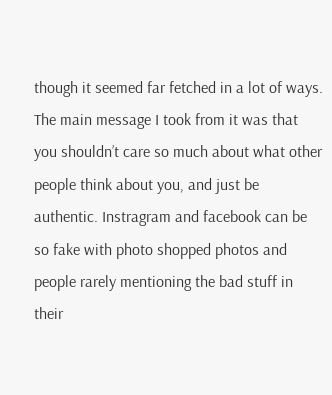though it seemed far fetched in a lot of ways. The main message I took from it was that you shouldn’t care so much about what other people think about you, and just be authentic. Instragram and facebook can be so fake with photo shopped photos and people rarely mentioning the bad stuff in their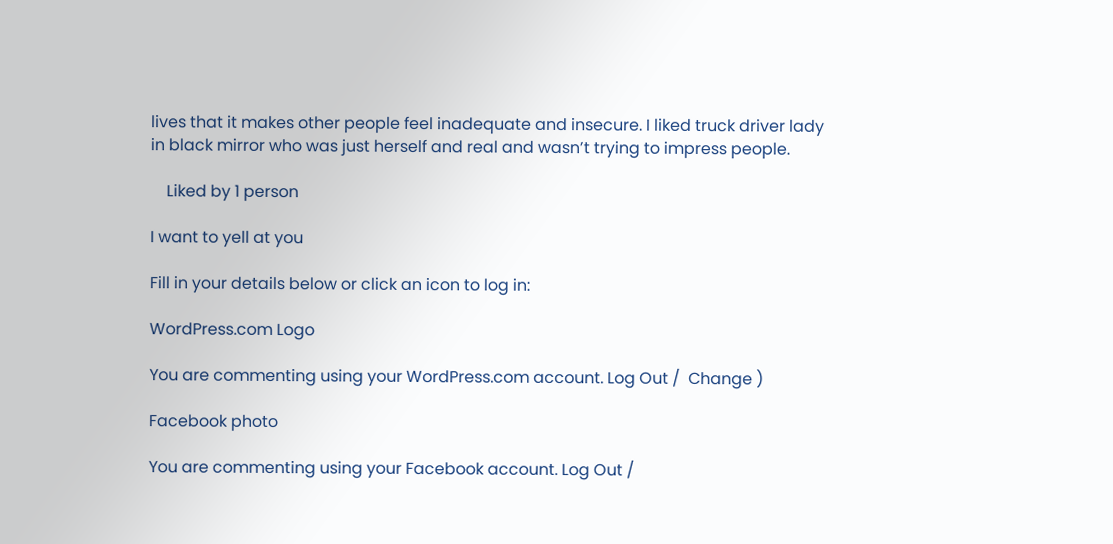lives that it makes other people feel inadequate and insecure. I liked truck driver lady in black mirror who was just herself and real and wasn’t trying to impress people.

    Liked by 1 person

I want to yell at you

Fill in your details below or click an icon to log in:

WordPress.com Logo

You are commenting using your WordPress.com account. Log Out /  Change )

Facebook photo

You are commenting using your Facebook account. Log Out /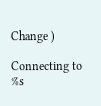Change )

Connecting to %s